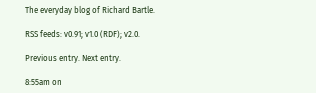The everyday blog of Richard Bartle.

RSS feeds: v0.91; v1.0 (RDF); v2.0.

Previous entry. Next entry.

8:55am on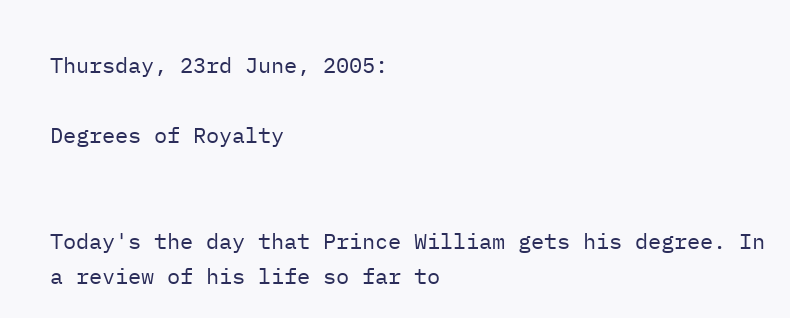Thursday, 23rd June, 2005:

Degrees of Royalty


Today's the day that Prince William gets his degree. In a review of his life so far to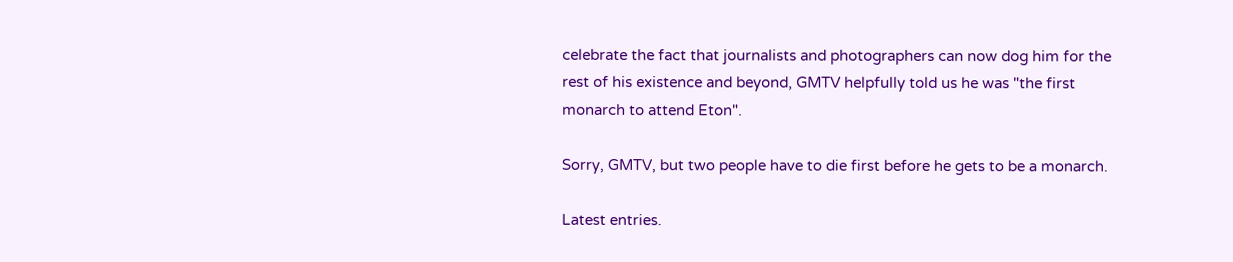celebrate the fact that journalists and photographers can now dog him for the rest of his existence and beyond, GMTV helpfully told us he was "the first monarch to attend Eton".

Sorry, GMTV, but two people have to die first before he gets to be a monarch.

Latest entries.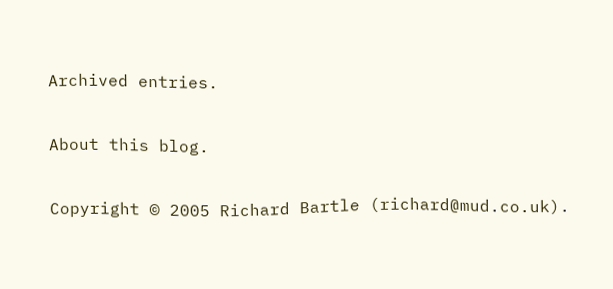Archived entries.

About this blog.

Copyright © 2005 Richard Bartle (richard@mud.co.uk).